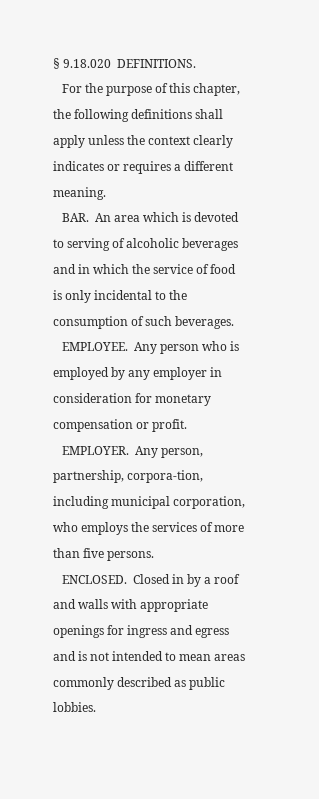§ 9.18.020  DEFINITIONS.
   For the purpose of this chapter, the following definitions shall apply unless the context clearly indicates or requires a different meaning.
   BAR.  An area which is devoted to serving of alcoholic beverages and in which the service of food is only incidental to the consumption of such beverages.
   EMPLOYEE.  Any person who is employed by any employer in consideration for monetary compensation or profit.
   EMPLOYER.  Any person, partnership, corpora-tion, including municipal corporation, who employs the services of more than five persons.
   ENCLOSED.  Closed in by a roof and walls with appropriate openings for ingress and egress and is not intended to mean areas commonly described as public lobbies.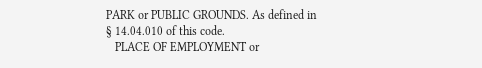PARK or PUBLIC GROUNDS. As defined in § 14.04.010 of this code.
   PLACE OF EMPLOYMENT or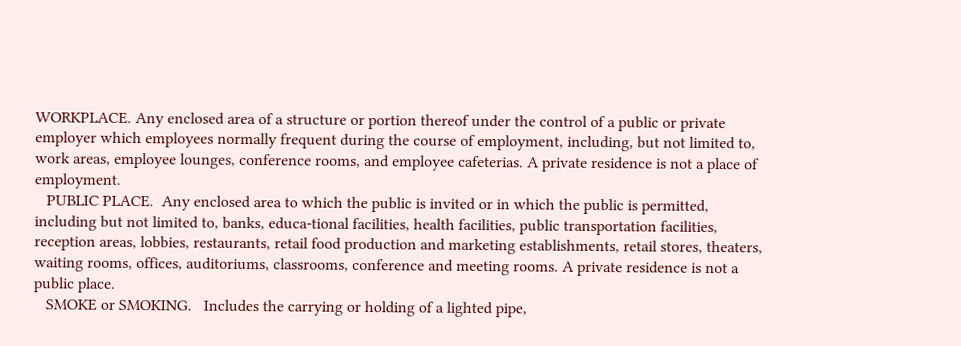WORKPLACE. Any enclosed area of a structure or portion thereof under the control of a public or private employer which employees normally frequent during the course of employment, including, but not limited to, work areas, employee lounges, conference rooms, and employee cafeterias. A private residence is not a place of employment.
   PUBLIC PLACE.  Any enclosed area to which the public is invited or in which the public is permitted, including but not limited to, banks, educa-tional facilities, health facilities, public transportation facilities, reception areas, lobbies, restaurants, retail food production and marketing establishments, retail stores, theaters, waiting rooms, offices, auditoriums, classrooms, conference and meeting rooms. A private residence is not a public place.
   SMOKE or SMOKING.   Includes the carrying or holding of a lighted pipe,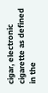cigar, electronic cigarette as defined in the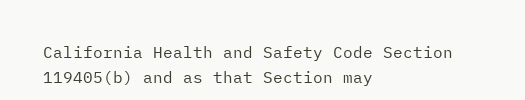California Health and Safety Code Section 119405(b) and as that Section may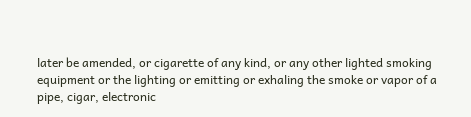later be amended, or cigarette of any kind, or any other lighted smoking equipment or the lighting or emitting or exhaling the smoke or vapor of a pipe, cigar, electronic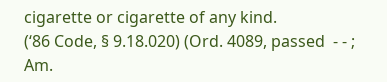cigarette or cigarette of any kind.
(‘86 Code, § 9.18.020) (Ord. 4089, passed  - - ; Am.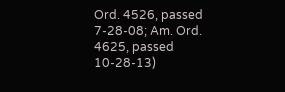Ord. 4526, passed 7-28-08; Am. Ord. 4625, passed 10-28-13)